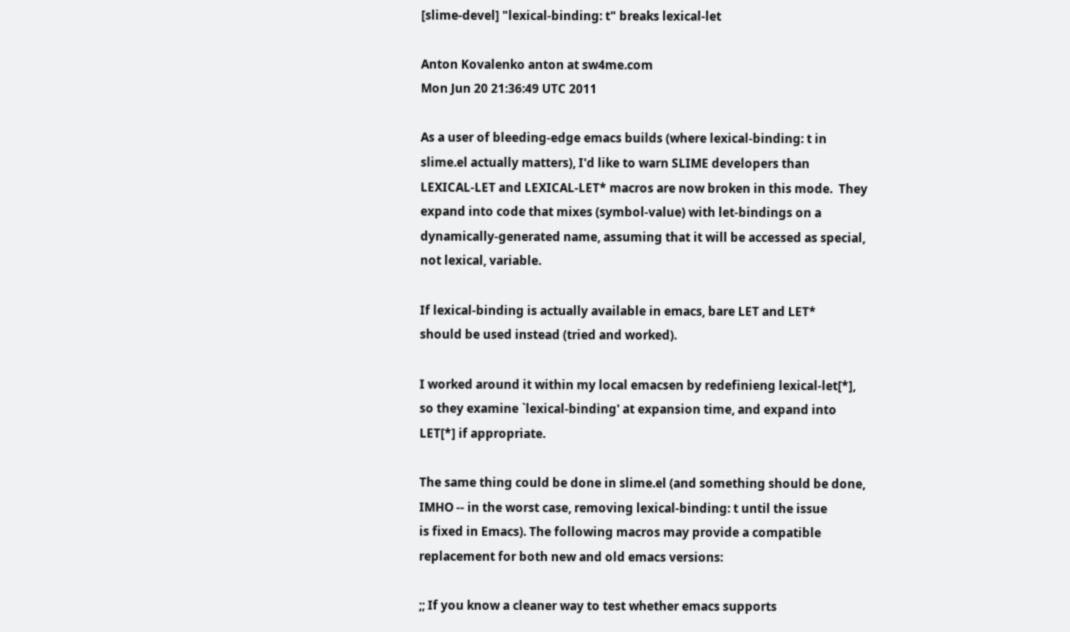[slime-devel] "lexical-binding: t" breaks lexical-let

Anton Kovalenko anton at sw4me.com
Mon Jun 20 21:36:49 UTC 2011

As a user of bleeding-edge emacs builds (where lexical-binding: t in
slime.el actually matters), I'd like to warn SLIME developers than
LEXICAL-LET and LEXICAL-LET* macros are now broken in this mode.  They
expand into code that mixes (symbol-value) with let-bindings on a
dynamically-generated name, assuming that it will be accessed as special,
not lexical, variable.

If lexical-binding is actually available in emacs, bare LET and LET*
should be used instead (tried and worked).

I worked around it within my local emacsen by redefinieng lexical-let[*],
so they examine `lexical-binding' at expansion time, and expand into
LET[*] if appropriate.

The same thing could be done in slime.el (and something should be done,
IMHO -- in the worst case, removing lexical-binding: t until the issue
is fixed in Emacs). The following macros may provide a compatible
replacement for both new and old emacs versions:

;; If you know a cleaner way to test whether emacs supports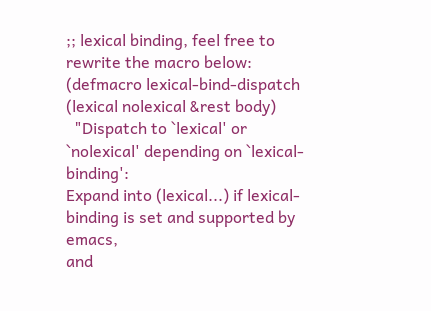;; lexical binding, feel free to rewrite the macro below:
(defmacro lexical-bind-dispatch (lexical nolexical &rest body)
  "Dispatch to `lexical' or `nolexical' depending on `lexical-binding':
Expand into (lexical...) if lexical-binding is set and supported by emacs,
and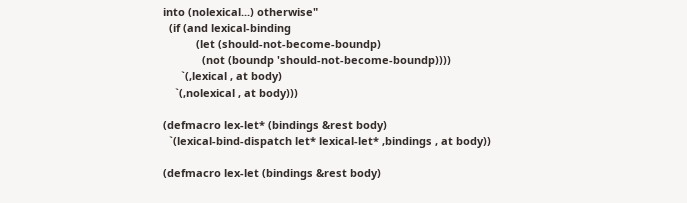into (nolexical...) otherwise"
  (if (and lexical-binding
           (let (should-not-become-boundp)
             (not (boundp 'should-not-become-boundp))))
      `(,lexical , at body)
    `(,nolexical , at body)))

(defmacro lex-let* (bindings &rest body)
  `(lexical-bind-dispatch let* lexical-let* ,bindings , at body))

(defmacro lex-let (bindings &rest body)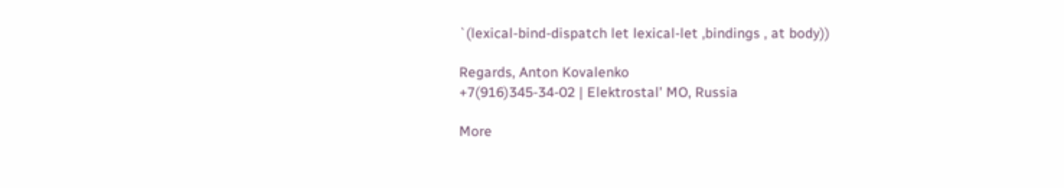`(lexical-bind-dispatch let lexical-let ,bindings , at body))

Regards, Anton Kovalenko
+7(916)345-34-02 | Elektrostal' MO, Russia

More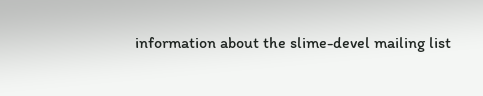information about the slime-devel mailing list